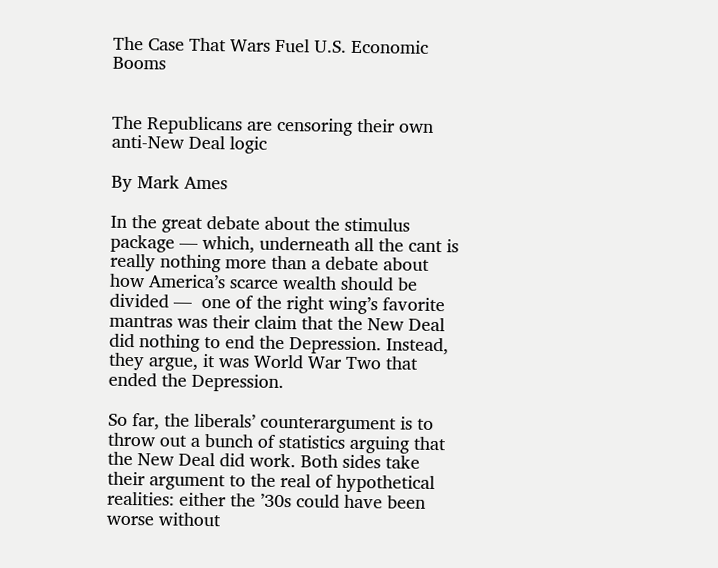The Case That Wars Fuel U.S. Economic Booms


The Republicans are censoring their own anti-New Deal logic

By Mark Ames

In the great debate about the stimulus package — which, underneath all the cant is really nothing more than a debate about how America’s scarce wealth should be divided —  one of the right wing’s favorite mantras was their claim that the New Deal did nothing to end the Depression. Instead, they argue, it was World War Two that ended the Depression.

So far, the liberals’ counterargument is to throw out a bunch of statistics arguing that the New Deal did work. Both sides take their argument to the real of hypothetical realities: either the ’30s could have been worse without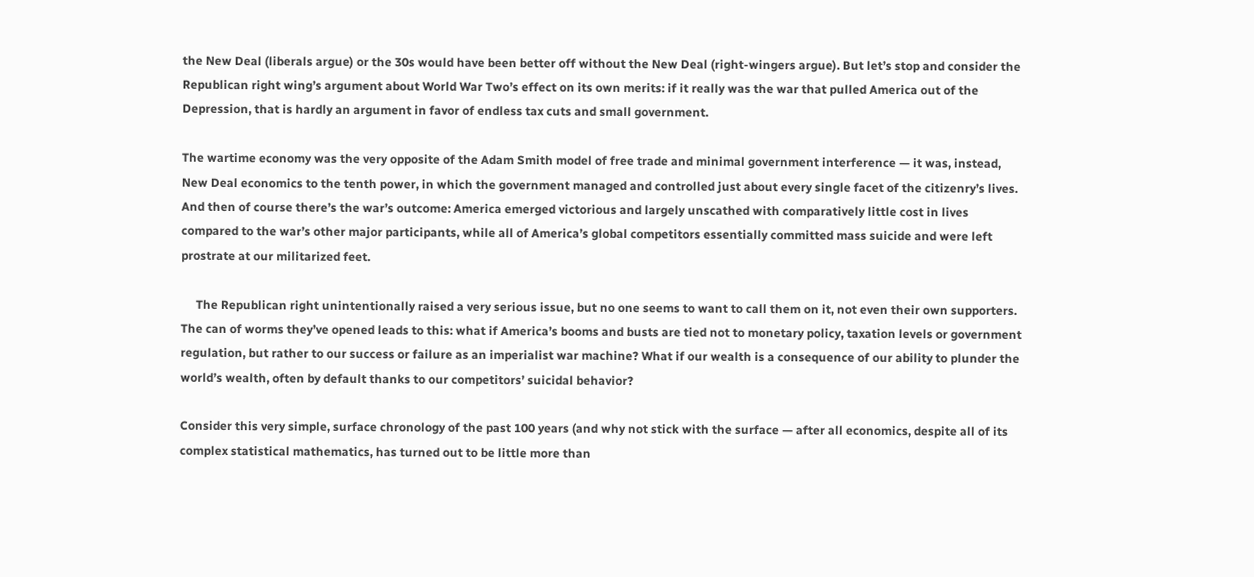the New Deal (liberals argue) or the 30s would have been better off without the New Deal (right-wingers argue). But let’s stop and consider the Republican right wing’s argument about World War Two’s effect on its own merits: if it really was the war that pulled America out of the Depression, that is hardly an argument in favor of endless tax cuts and small government.

The wartime economy was the very opposite of the Adam Smith model of free trade and minimal government interference — it was, instead, New Deal economics to the tenth power, in which the government managed and controlled just about every single facet of the citizenry’s lives. And then of course there’s the war’s outcome: America emerged victorious and largely unscathed with comparatively little cost in lives compared to the war’s other major participants, while all of America’s global competitors essentially committed mass suicide and were left prostrate at our militarized feet.

     The Republican right unintentionally raised a very serious issue, but no one seems to want to call them on it, not even their own supporters. The can of worms they’ve opened leads to this: what if America’s booms and busts are tied not to monetary policy, taxation levels or government regulation, but rather to our success or failure as an imperialist war machine? What if our wealth is a consequence of our ability to plunder the world’s wealth, often by default thanks to our competitors’ suicidal behavior?

Consider this very simple, surface chronology of the past 100 years (and why not stick with the surface — after all economics, despite all of its complex statistical mathematics, has turned out to be little more than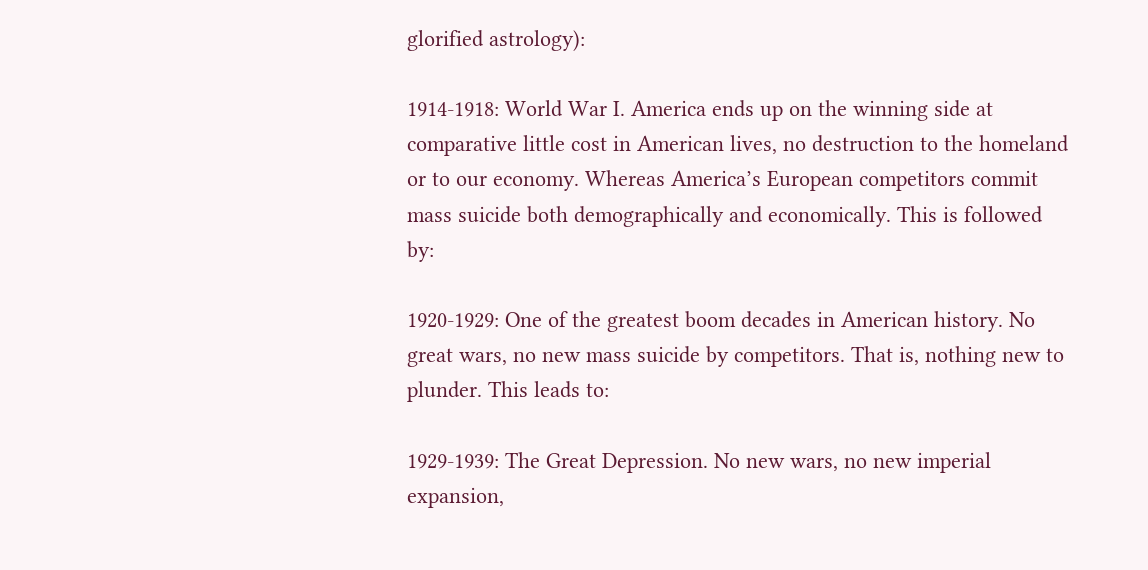glorified astrology):

1914-1918: World War I. America ends up on the winning side at comparative little cost in American lives, no destruction to the homeland or to our economy. Whereas America’s European competitors commit mass suicide both demographically and economically. This is followed by:

1920-1929: One of the greatest boom decades in American history. No great wars, no new mass suicide by competitors. That is, nothing new to plunder. This leads to:

1929-1939: The Great Depression. No new wars, no new imperial expansion,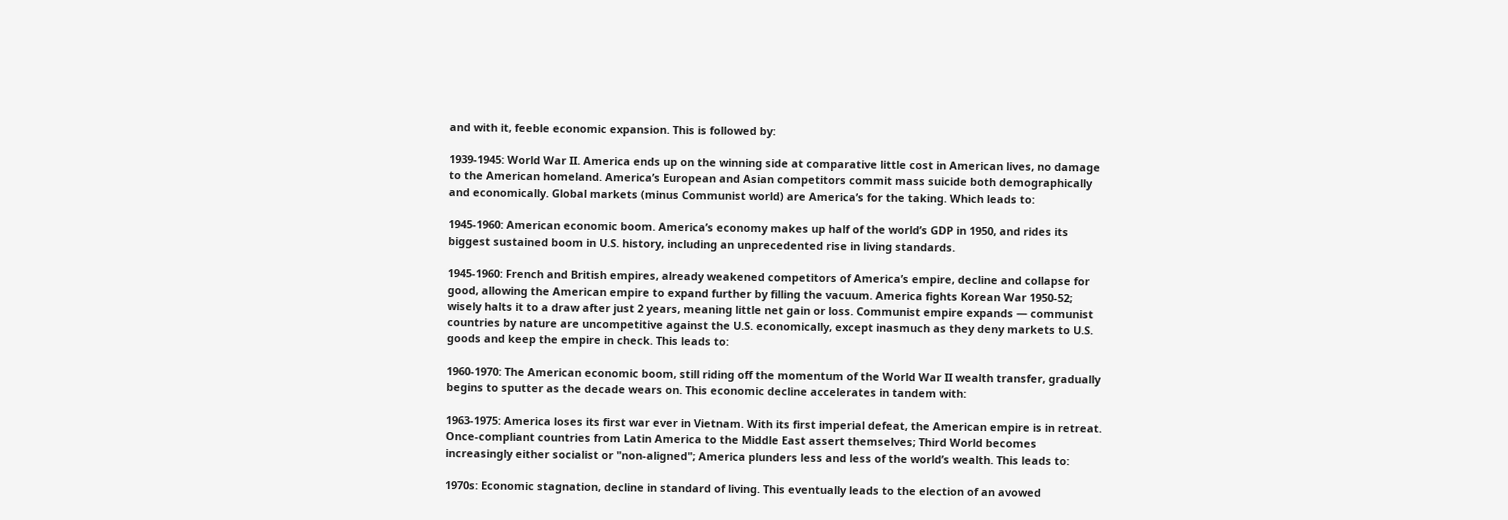and with it, feeble economic expansion. This is followed by:

1939-1945: World War II. America ends up on the winning side at comparative little cost in American lives, no damage to the American homeland. America’s European and Asian competitors commit mass suicide both demographically and economically. Global markets (minus Communist world) are America’s for the taking. Which leads to:

1945-1960: American economic boom. America’s economy makes up half of the world’s GDP in 1950, and rides its biggest sustained boom in U.S. history, including an unprecedented rise in living standards.

1945-1960: French and British empires, already weakened competitors of America’s empire, decline and collapse for good, allowing the American empire to expand further by filling the vacuum. America fights Korean War 1950-52; wisely halts it to a draw after just 2 years, meaning little net gain or loss. Communist empire expands — communist countries by nature are uncompetitive against the U.S. economically, except inasmuch as they deny markets to U.S. goods and keep the empire in check. This leads to:

1960-1970: The American economic boom, still riding off the momentum of the World War II wealth transfer, gradually begins to sputter as the decade wears on. This economic decline accelerates in tandem with:

1963-1975: America loses its first war ever in Vietnam. With its first imperial defeat, the American empire is in retreat. Once-compliant countries from Latin America to the Middle East assert themselves; Third World becomes increasingly either socialist or "non-aligned"; America plunders less and less of the world’s wealth. This leads to:

1970s: Economic stagnation, decline in standard of living. This eventually leads to the election of an avowed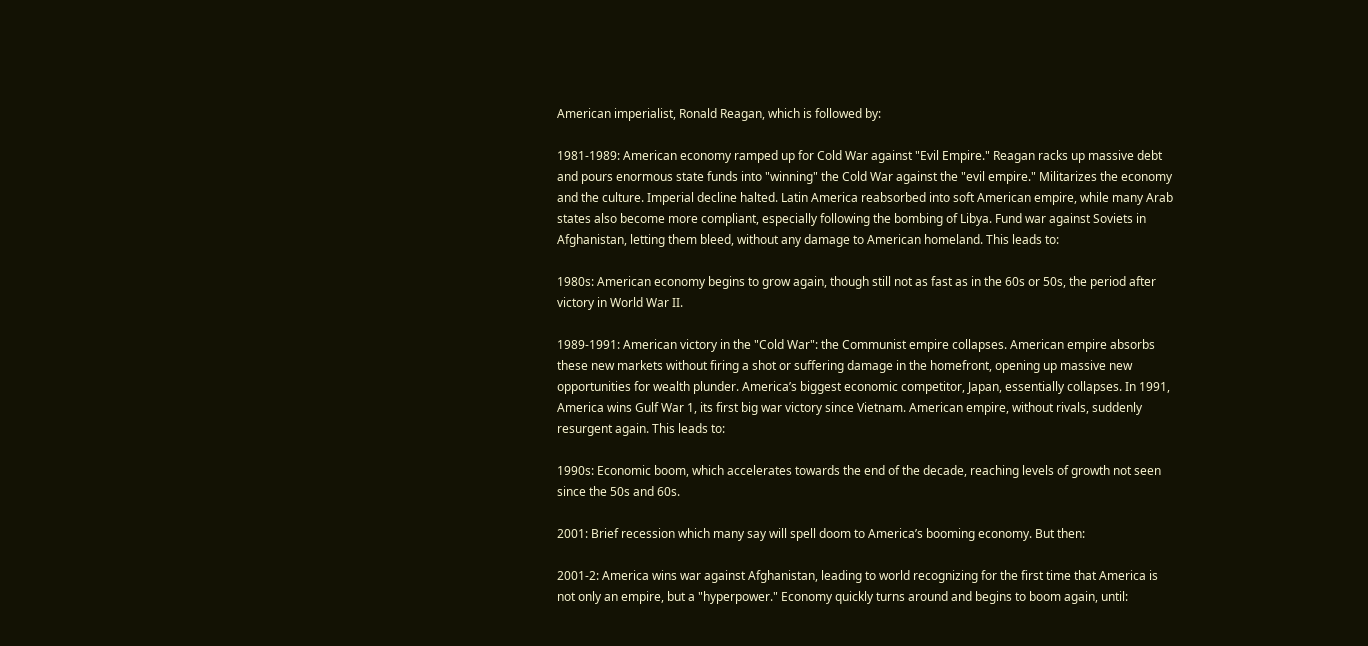American imperialist, Ronald Reagan, which is followed by:

1981-1989: American economy ramped up for Cold War against "Evil Empire." Reagan racks up massive debt and pours enormous state funds into "winning" the Cold War against the "evil empire." Militarizes the economy and the culture. Imperial decline halted. Latin America reabsorbed into soft American empire, while many Arab states also become more compliant, especially following the bombing of Libya. Fund war against Soviets in Afghanistan, letting them bleed, without any damage to American homeland. This leads to:

1980s: American economy begins to grow again, though still not as fast as in the 60s or 50s, the period after victory in World War II.

1989-1991: American victory in the "Cold War": the Communist empire collapses. American empire absorbs these new markets without firing a shot or suffering damage in the homefront, opening up massive new opportunities for wealth plunder. America’s biggest economic competitor, Japan, essentially collapses. In 1991, America wins Gulf War 1, its first big war victory since Vietnam. American empire, without rivals, suddenly resurgent again. This leads to:

1990s: Economic boom, which accelerates towards the end of the decade, reaching levels of growth not seen since the 50s and 60s.

2001: Brief recession which many say will spell doom to America’s booming economy. But then:

2001-2: America wins war against Afghanistan, leading to world recognizing for the first time that America is not only an empire, but a "hyperpower." Economy quickly turns around and begins to boom again, until: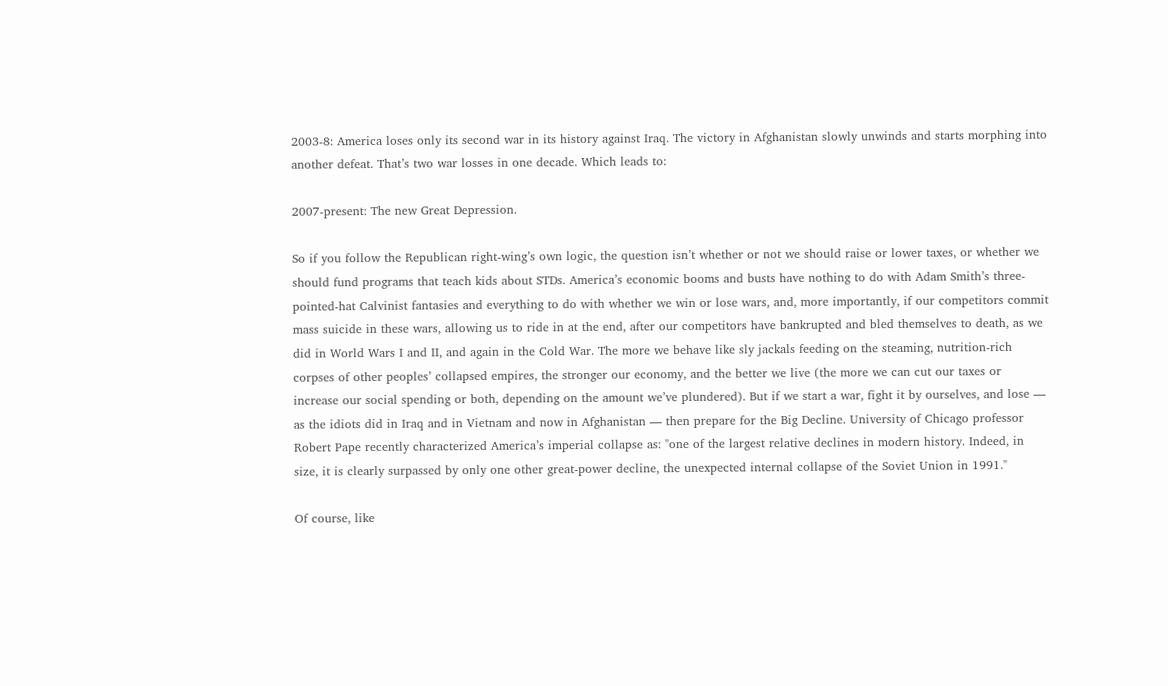2003-8: America loses only its second war in its history against Iraq. The victory in Afghanistan slowly unwinds and starts morphing into another defeat. That’s two war losses in one decade. Which leads to:

2007-present: The new Great Depression.

So if you follow the Republican right-wing’s own logic, the question isn’t whether or not we should raise or lower taxes, or whether we should fund programs that teach kids about STDs. America’s economic booms and busts have nothing to do with Adam Smith’s three-pointed-hat Calvinist fantasies and everything to do with whether we win or lose wars, and, more importantly, if our competitors commit mass suicide in these wars, allowing us to ride in at the end, after our competitors have bankrupted and bled themselves to death, as we did in World Wars I and II, and again in the Cold War. The more we behave like sly jackals feeding on the steaming, nutrition-rich corpses of other peoples’ collapsed empires, the stronger our economy, and the better we live (the more we can cut our taxes or increase our social spending or both, depending on the amount we’ve plundered). But if we start a war, fight it by ourselves, and lose — as the idiots did in Iraq and in Vietnam and now in Afghanistan — then prepare for the Big Decline. University of Chicago professor Robert Pape recently characterized America’s imperial collapse as: "one of the largest relative declines in modern history. Indeed, in size, it is clearly surpassed by only one other great-power decline, the unexpected internal collapse of the Soviet Union in 1991."

Of course, like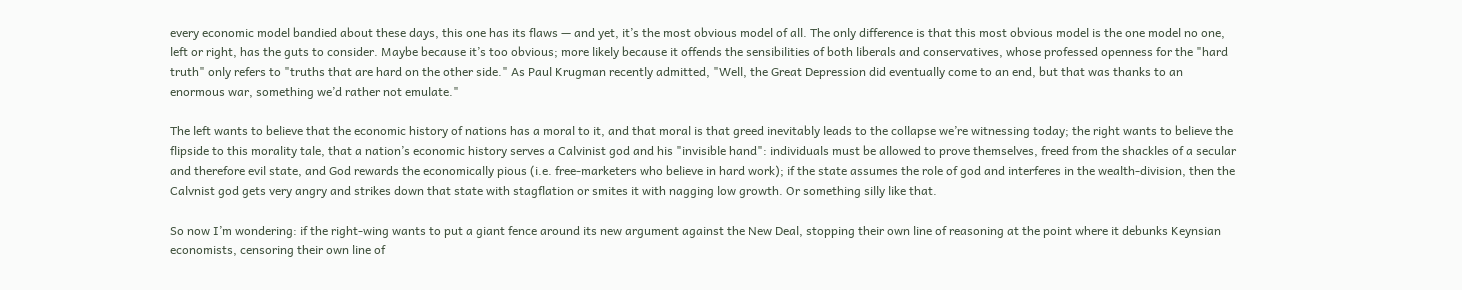every economic model bandied about these days, this one has its flaws — and yet, it’s the most obvious model of all. The only difference is that this most obvious model is the one model no one, left or right, has the guts to consider. Maybe because it’s too obvious; more likely because it offends the sensibilities of both liberals and conservatives, whose professed openness for the "hard truth" only refers to "truths that are hard on the other side." As Paul Krugman recently admitted, "Well, the Great Depression did eventually come to an end, but that was thanks to an enormous war, something we’d rather not emulate."

The left wants to believe that the economic history of nations has a moral to it, and that moral is that greed inevitably leads to the collapse we’re witnessing today; the right wants to believe the flipside to this morality tale, that a nation’s economic history serves a Calvinist god and his "invisible hand": individuals must be allowed to prove themselves, freed from the shackles of a secular and therefore evil state, and God rewards the economically pious (i.e. free-marketers who believe in hard work); if the state assumes the role of god and interferes in the wealth-division, then the Calvnist god gets very angry and strikes down that state with stagflation or smites it with nagging low growth. Or something silly like that.

So now I’m wondering: if the right-wing wants to put a giant fence around its new argument against the New Deal, stopping their own line of reasoning at the point where it debunks Keynsian economists, censoring their own line of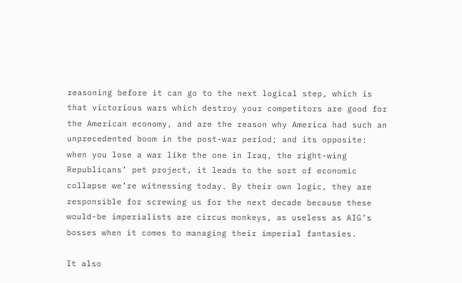reasoning before it can go to the next logical step, which is that victorious wars which destroy your competitors are good for the American economy, and are the reason why America had such an unprecedented boom in the post-war period; and its opposite: when you lose a war like the one in Iraq, the right-wing Republicans’ pet project, it leads to the sort of economic collapse we’re witnessing today. By their own logic, they are responsible for screwing us for the next decade because these would-be imperialists are circus monkeys, as useless as AIG’s bosses when it comes to managing their imperial fantasies.

It also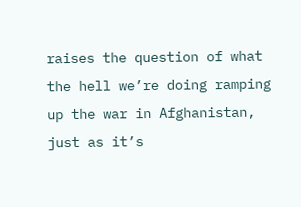raises the question of what the hell we’re doing ramping up the war in Afghanistan, just as it’s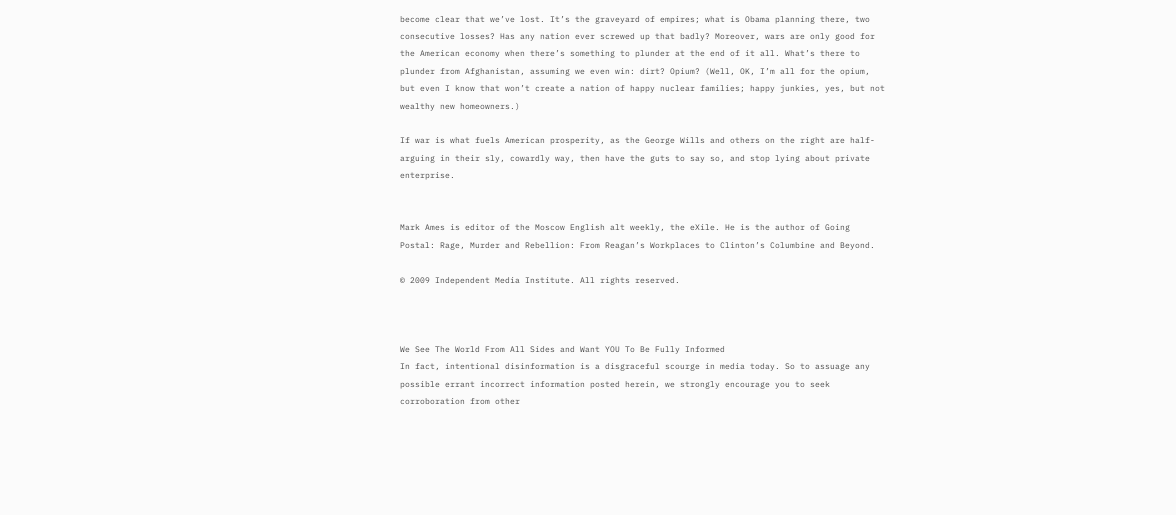become clear that we’ve lost. It’s the graveyard of empires; what is Obama planning there, two consecutive losses? Has any nation ever screwed up that badly? Moreover, wars are only good for the American economy when there’s something to plunder at the end of it all. What’s there to plunder from Afghanistan, assuming we even win: dirt? Opium? (Well, OK, I’m all for the opium, but even I know that won’t create a nation of happy nuclear families; happy junkies, yes, but not wealthy new homeowners.)

If war is what fuels American prosperity, as the George Wills and others on the right are half-arguing in their sly, cowardly way, then have the guts to say so, and stop lying about private enterprise.


Mark Ames is editor of the Moscow English alt weekly, the eXile. He is the author of Going Postal: Rage, Murder and Rebellion: From Reagan’s Workplaces to Clinton’s Columbine and Beyond.

© 2009 Independent Media Institute. All rights reserved.



We See The World From All Sides and Want YOU To Be Fully Informed
In fact, intentional disinformation is a disgraceful scourge in media today. So to assuage any possible errant incorrect information posted herein, we strongly encourage you to seek corroboration from other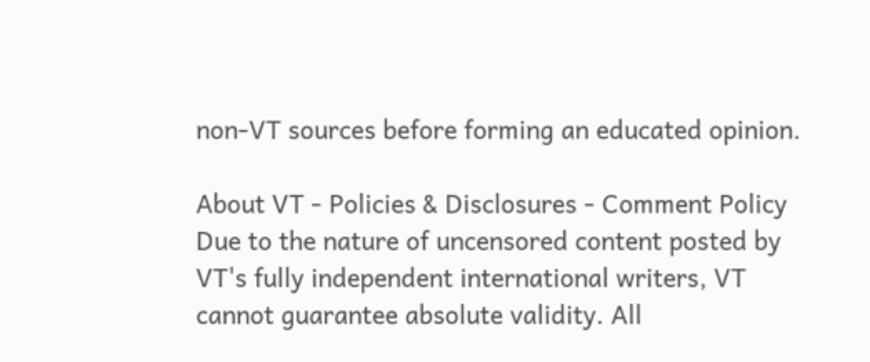non-VT sources before forming an educated opinion.

About VT - Policies & Disclosures - Comment Policy
Due to the nature of uncensored content posted by VT's fully independent international writers, VT cannot guarantee absolute validity. All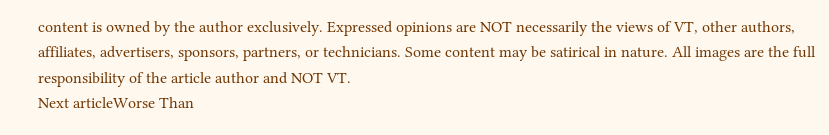content is owned by the author exclusively. Expressed opinions are NOT necessarily the views of VT, other authors, affiliates, advertisers, sponsors, partners, or technicians. Some content may be satirical in nature. All images are the full responsibility of the article author and NOT VT.
Next articleWorse Than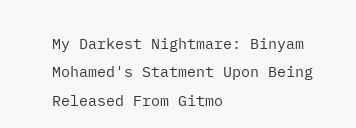My Darkest Nightmare: Binyam Mohamed's Statment Upon Being Released From Gitmo